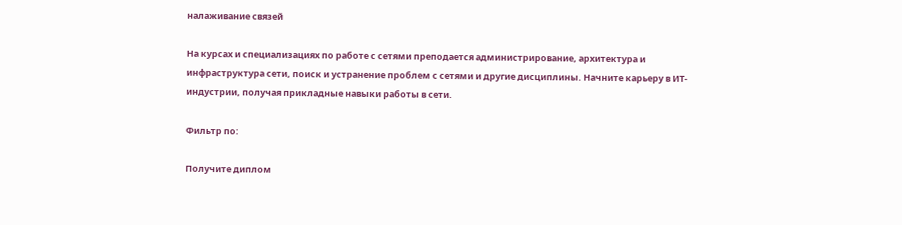налаживание связей

На курсах и специализациях по работе с сетями преподается администрирование, архитектура и инфраструктура сети, поиск и устранение проблем с сетями и другие дисциплины. Начните карьеру в ИТ-индустрии, получая прикладные навыки работы в сети.

Фильтр по:

Получите диплом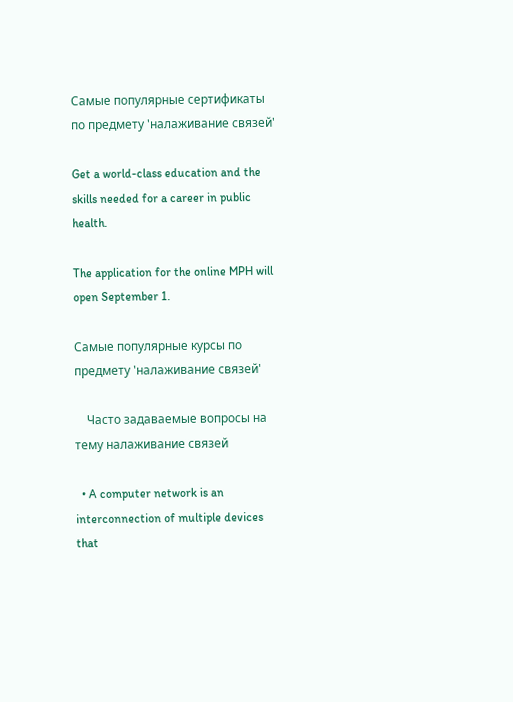Самые популярные сертификаты по предмету 'налаживание связей'

Get a world-class education and the skills needed for a career in public health.

The application for the online MPH will open September 1.

Самые популярные курсы по предмету 'налаживание связей'

    Часто задаваемые вопросы на тему налаживание связей

  • A computer network is an interconnection of multiple devices that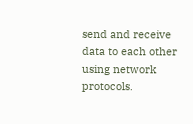send and receive data to each other using network protocols.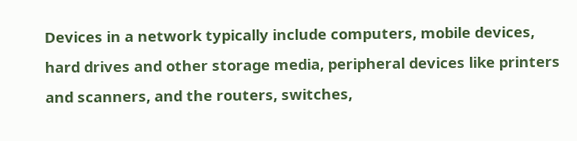Devices in a network typically include computers, mobile devices, hard drives and other storage media, peripheral devices like printers and scanners, and the routers, switches,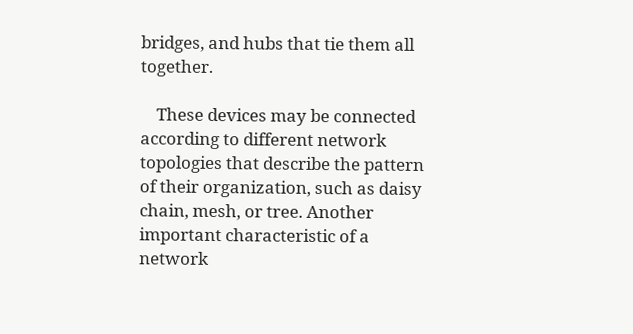bridges, and hubs that tie them all together.

    These devices may be connected according to different network topologies that describe the pattern of their organization, such as daisy chain, mesh, or tree. Another important characteristic of a network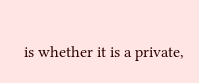is whether it is a private,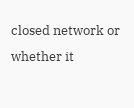closed network or whether it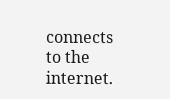connects to the internet.